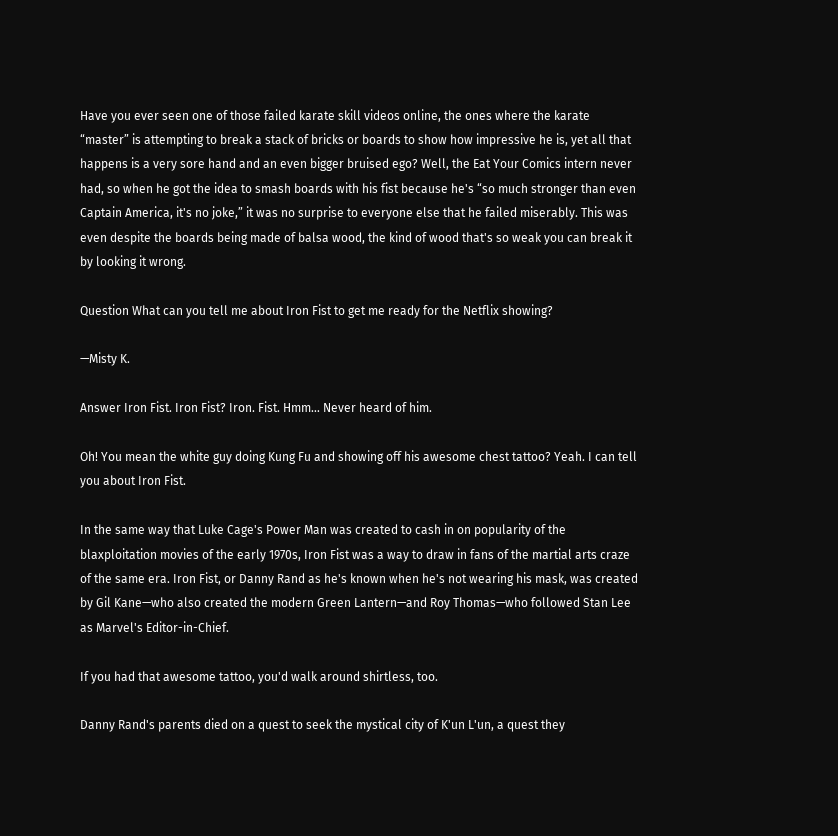Have you ever seen one of those failed karate skill videos online, the ones where the karate “master” is attempting to break a stack of bricks or boards to show how impressive he is, yet all that happens is a very sore hand and an even bigger bruised ego? Well, the Eat Your Comics intern never had, so when he got the idea to smash boards with his fist because he's “so much stronger than even Captain America, it's no joke,” it was no surprise to everyone else that he failed miserably. This was even despite the boards being made of balsa wood, the kind of wood that's so weak you can break it by looking it wrong.

Question What can you tell me about Iron Fist to get me ready for the Netflix showing?

—Misty K.

Answer Iron Fist. Iron Fist? Iron. Fist. Hmm… Never heard of him.

Oh! You mean the white guy doing Kung Fu and showing off his awesome chest tattoo? Yeah. I can tell you about Iron Fist.

In the same way that Luke Cage's Power Man was created to cash in on popularity of the blaxploitation movies of the early 1970s, Iron Fist was a way to draw in fans of the martial arts craze of the same era. Iron Fist, or Danny Rand as he's known when he's not wearing his mask, was created by Gil Kane—who also created the modern Green Lantern—and Roy Thomas—who followed Stan Lee as Marvel's Editor-in-Chief.

If you had that awesome tattoo, you'd walk around shirtless, too.

Danny Rand's parents died on a quest to seek the mystical city of K'un L'un, a quest they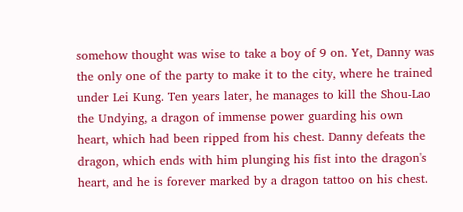somehow thought was wise to take a boy of 9 on. Yet, Danny was the only one of the party to make it to the city, where he trained under Lei Kung. Ten years later, he manages to kill the Shou-Lao the Undying, a dragon of immense power guarding his own heart, which had been ripped from his chest. Danny defeats the dragon, which ends with him plunging his fist into the dragon's heart, and he is forever marked by a dragon tattoo on his chest.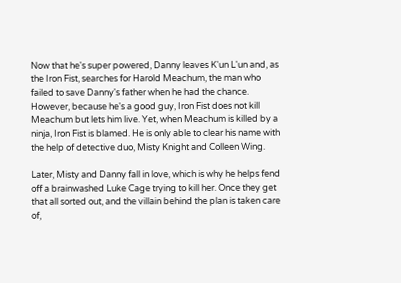Now that he's super powered, Danny leaves K'un L'un and, as the Iron Fist, searches for Harold Meachum, the man who failed to save Danny's father when he had the chance. However, because he's a good guy, Iron Fist does not kill Meachum but lets him live. Yet, when Meachum is killed by a ninja, Iron Fist is blamed. He is only able to clear his name with the help of detective duo, Misty Knight and Colleen Wing.

Later, Misty and Danny fall in love, which is why he helps fend off a brainwashed Luke Cage trying to kill her. Once they get that all sorted out, and the villain behind the plan is taken care of,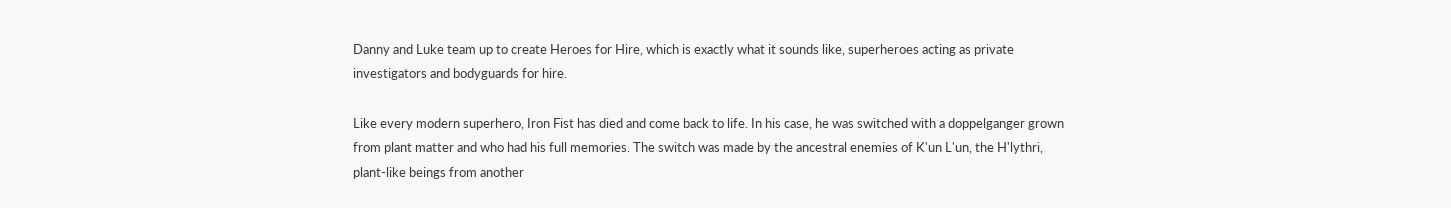Danny and Luke team up to create Heroes for Hire, which is exactly what it sounds like, superheroes acting as private investigators and bodyguards for hire.

Like every modern superhero, Iron Fist has died and come back to life. In his case, he was switched with a doppelganger grown from plant matter and who had his full memories. The switch was made by the ancestral enemies of K'un L'un, the H'lythri, plant-like beings from another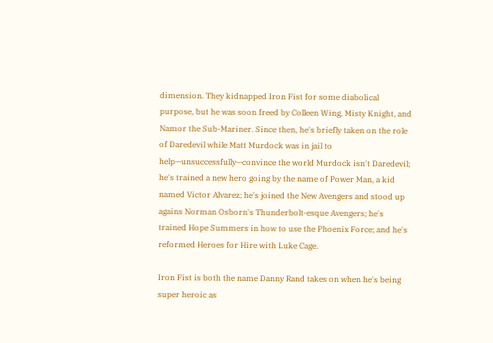dimension. They kidnapped Iron Fist for some diabolical purpose, but he was soon freed by Colleen Wing, Misty Knight, and Namor the Sub-Mariner. Since then, he's briefly taken on the role of Daredevil while Matt Murdock was in jail to help—unsuccessfully—convince the world Murdock isn't Daredevil; he's trained a new hero going by the name of Power Man, a kid named Victor Alvarez; he's joined the New Avengers and stood up agains Norman Osborn's Thunderbolt-esque Avengers; he's trained Hope Summers in how to use the Phoenix Force; and he's reformed Heroes for Hire with Luke Cage.

Iron Fist is both the name Danny Rand takes on when he's being super heroic as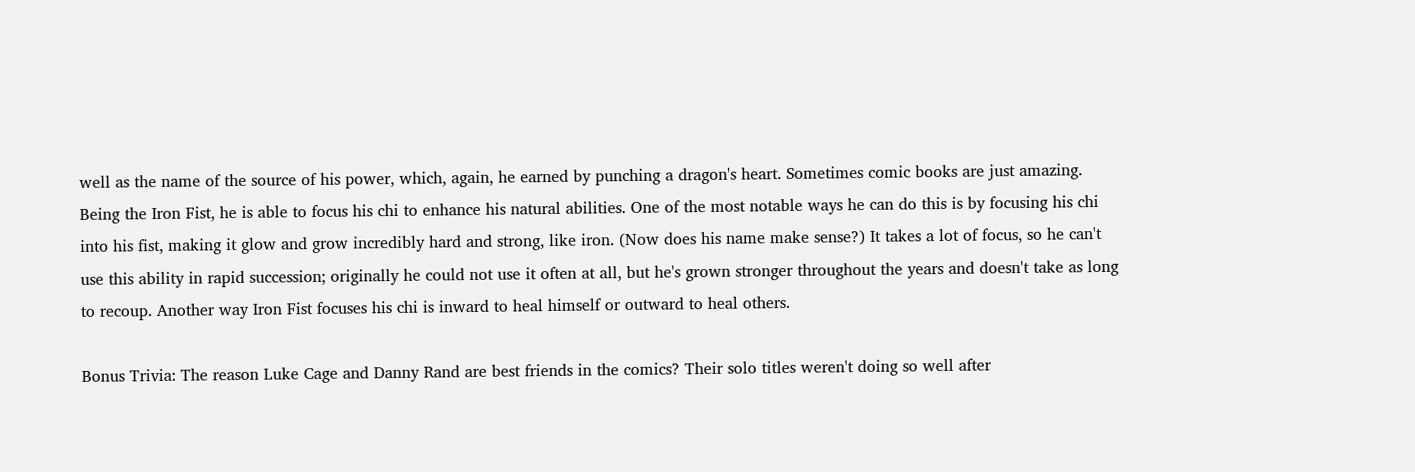well as the name of the source of his power, which, again, he earned by punching a dragon's heart. Sometimes comic books are just amazing. Being the Iron Fist, he is able to focus his chi to enhance his natural abilities. One of the most notable ways he can do this is by focusing his chi into his fist, making it glow and grow incredibly hard and strong, like iron. (Now does his name make sense?) It takes a lot of focus, so he can't use this ability in rapid succession; originally he could not use it often at all, but he's grown stronger throughout the years and doesn't take as long to recoup. Another way Iron Fist focuses his chi is inward to heal himself or outward to heal others.

Bonus Trivia: The reason Luke Cage and Danny Rand are best friends in the comics? Their solo titles weren't doing so well after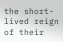the short-lived reign of their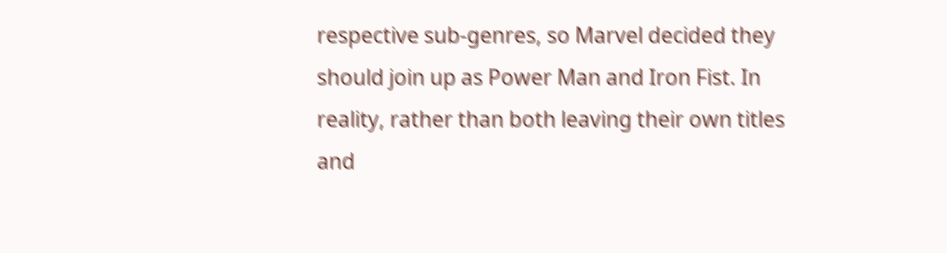respective sub-genres, so Marvel decided they should join up as Power Man and Iron Fist. In reality, rather than both leaving their own titles and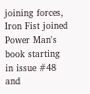joining forces, Iron Fist joined Power Man's book starting in issue #48 and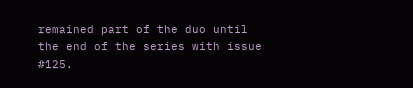remained part of the duo until the end of the series with issue #125.